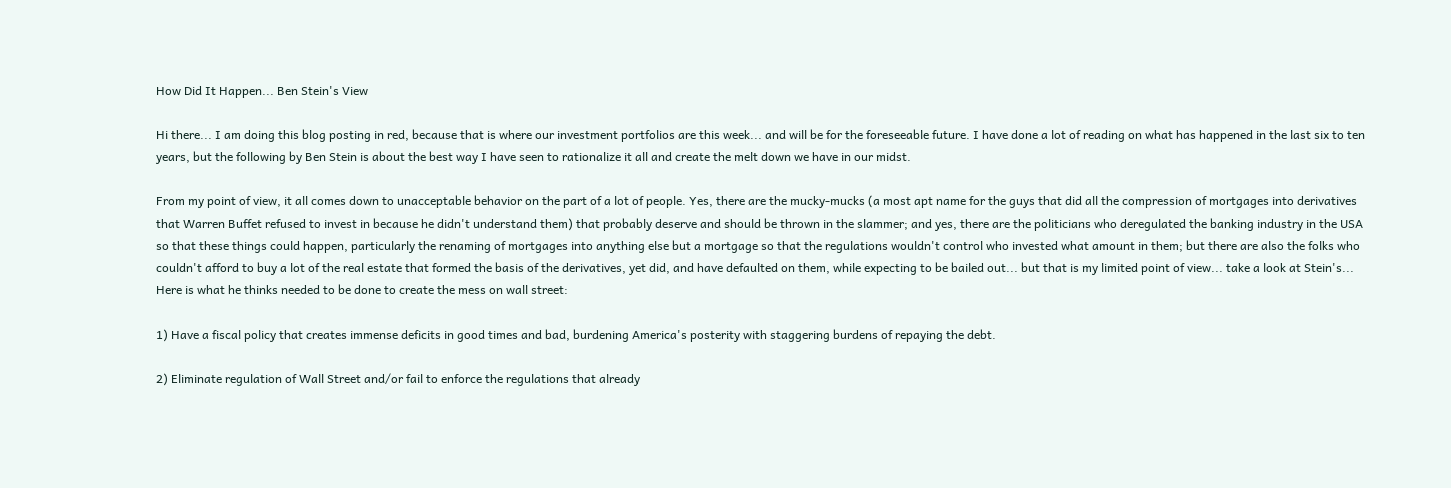How Did It Happen... Ben Stein's View

Hi there... I am doing this blog posting in red, because that is where our investment portfolios are this week... and will be for the foreseeable future. I have done a lot of reading on what has happened in the last six to ten years, but the following by Ben Stein is about the best way I have seen to rationalize it all and create the melt down we have in our midst.

From my point of view, it all comes down to unacceptable behavior on the part of a lot of people. Yes, there are the mucky-mucks (a most apt name for the guys that did all the compression of mortgages into derivatives that Warren Buffet refused to invest in because he didn't understand them) that probably deserve and should be thrown in the slammer; and yes, there are the politicians who deregulated the banking industry in the USA so that these things could happen, particularly the renaming of mortgages into anything else but a mortgage so that the regulations wouldn't control who invested what amount in them; but there are also the folks who couldn't afford to buy a lot of the real estate that formed the basis of the derivatives, yet did, and have defaulted on them, while expecting to be bailed out... but that is my limited point of view... take a look at Stein's... Here is what he thinks needed to be done to create the mess on wall street:

1) Have a fiscal policy that creates immense deficits in good times and bad, burdening America's posterity with staggering burdens of repaying the debt.

2) Eliminate regulation of Wall Street and/or fail to enforce the regulations that already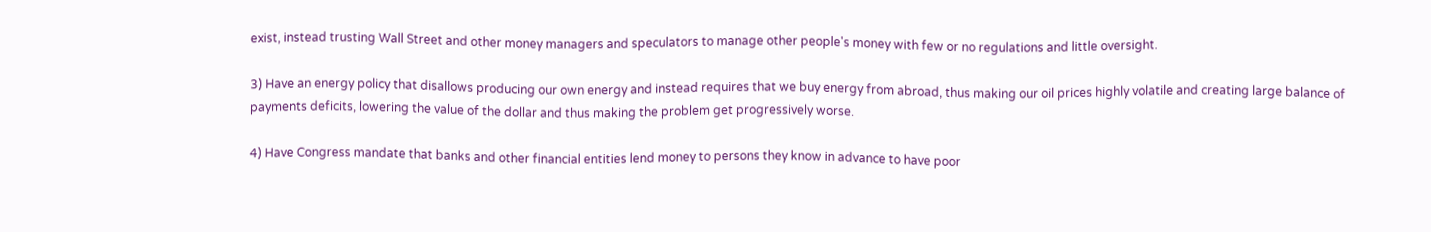exist, instead trusting Wall Street and other money managers and speculators to manage other people's money with few or no regulations and little oversight.

3) Have an energy policy that disallows producing our own energy and instead requires that we buy energy from abroad, thus making our oil prices highly volatile and creating large balance of payments deficits, lowering the value of the dollar and thus making the problem get progressively worse.

4) Have Congress mandate that banks and other financial entities lend money to persons they know in advance to have poor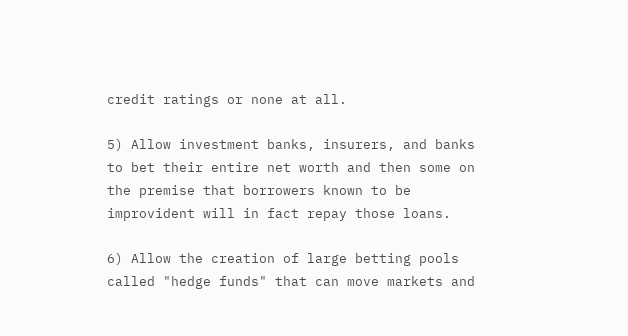credit ratings or none at all.

5) Allow investment banks, insurers, and banks to bet their entire net worth and then some on the premise that borrowers known to be improvident will in fact repay those loans.

6) Allow the creation of large betting pools called "hedge funds" that can move markets and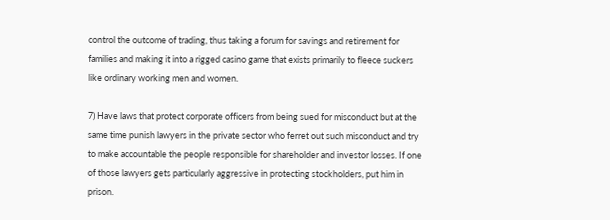control the outcome of trading, thus taking a forum for savings and retirement for families and making it into a rigged casino game that exists primarily to fleece suckers like ordinary working men and women.

7) Have laws that protect corporate officers from being sued for misconduct but at the same time punish lawyers in the private sector who ferret out such misconduct and try to make accountable the people responsible for shareholder and investor losses. If one of those lawyers gets particularly aggressive in protecting stockholders, put him in prison.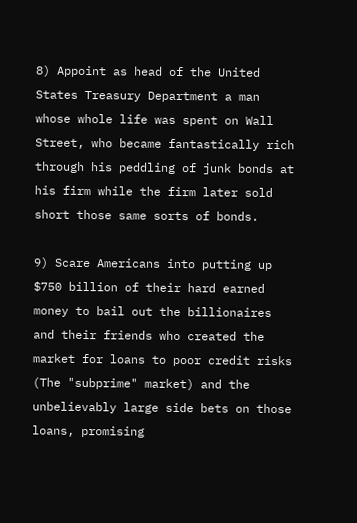8) Appoint as head of the United States Treasury Department a man whose whole life was spent on Wall Street, who became fantastically rich through his peddling of junk bonds at his firm while the firm later sold short those same sorts of bonds.

9) Scare Americans into putting up $750 billion of their hard earned money to bail out the billionaires and their friends who created the market for loans to poor credit risks (The "subprime" market) and the unbelievably large side bets on those loans, promising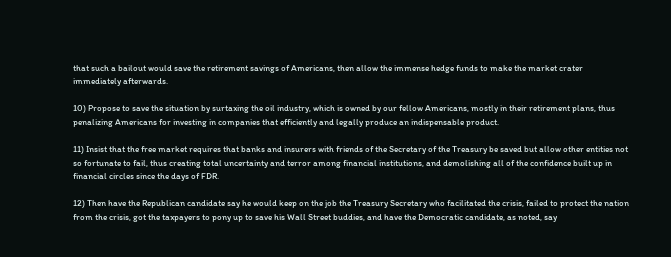that such a bailout would save the retirement savings of Americans, then allow the immense hedge funds to make the market crater immediately afterwards.

10) Propose to save the situation by surtaxing the oil industry, which is owned by our fellow Americans, mostly in their retirement plans, thus penalizing Americans for investing in companies that efficiently and legally produce an indispensable product.

11) Insist that the free market requires that banks and insurers with friends of the Secretary of the Treasury be saved but allow other entities not so fortunate to fail, thus creating total uncertainty and terror among financial institutions, and demolishing all of the confidence built up in financial circles since the days of FDR.

12) Then have the Republican candidate say he would keep on the job the Treasury Secretary who facilitated the crisis, failed to protect the nation from the crisis, got the taxpayers to pony up to save his Wall Street buddies, and have the Democratic candidate, as noted, say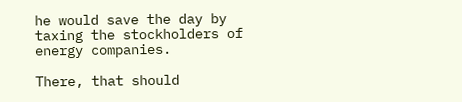he would save the day by taxing the stockholders of energy companies.

There, that should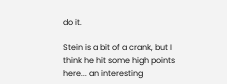do it.

Stein is a bit of a crank, but I think he hit some high points here... an interesting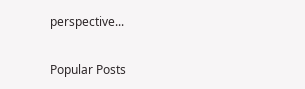perspective...


Popular Posts